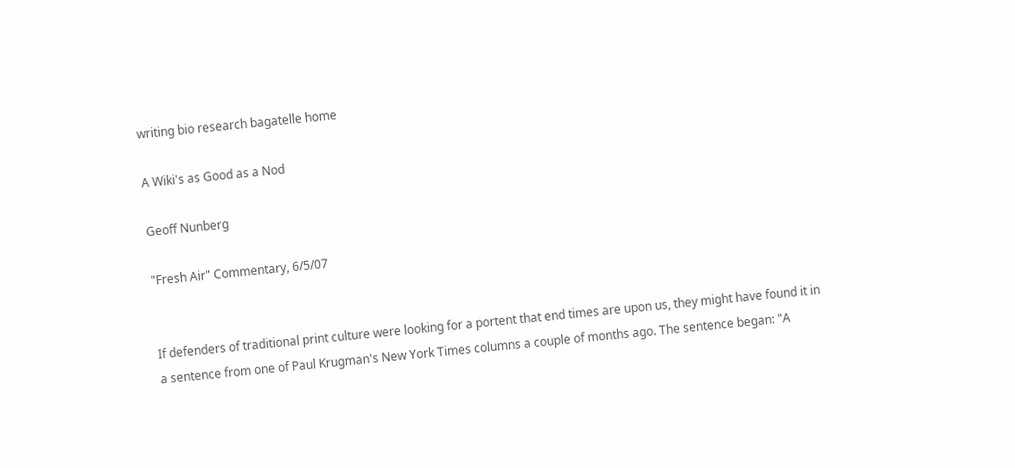writing bio research bagatelle home

A Wiki's as Good as a Nod

Geoff Nunberg

"Fresh Air" Commentary, 6/5/07


If defenders of traditional print culture were looking for a portent that end times are upon us, they might have found it in a sentence from one of Paul Krugman's New York Times columns a couple of months ago. The sentence began: "A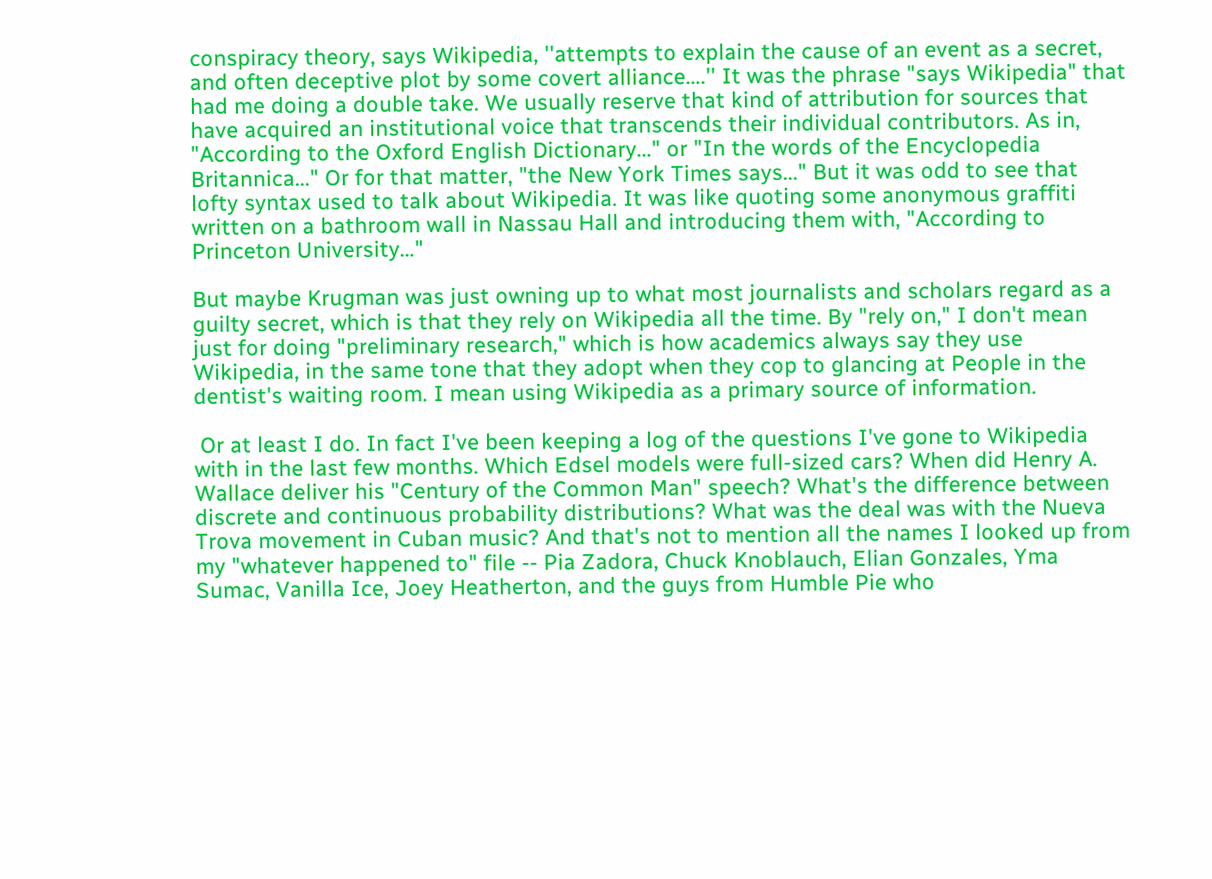conspiracy theory, says Wikipedia, ''attempts to explain the cause of an event as a secret, and often deceptive plot by some covert alliance….'' It was the phrase "says Wikipedia" that had me doing a double take. We usually reserve that kind of attribution for sources that have acquired an institutional voice that transcends their individual contributors. As in, "According to the Oxford English Dictionary..." or "In the words of the Encyclopedia Britannica..." Or for that matter, "the New York Times says..." But it was odd to see that lofty syntax used to talk about Wikipedia. It was like quoting some anonymous graffiti written on a bathroom wall in Nassau Hall and introducing them with, "According to Princeton University…"

But maybe Krugman was just owning up to what most journalists and scholars regard as a guilty secret, which is that they rely on Wikipedia all the time. By "rely on," I don't mean just for doing "preliminary research," which is how academics always say they use Wikipedia, in the same tone that they adopt when they cop to glancing at People in the dentist's waiting room. I mean using Wikipedia as a primary source of information.

 Or at least I do. In fact I've been keeping a log of the questions I've gone to Wikipedia with in the last few months. Which Edsel models were full-sized cars? When did Henry A. Wallace deliver his "Century of the Common Man" speech? What's the difference between discrete and continuous probability distributions? What was the deal was with the Nueva Trova movement in Cuban music? And that's not to mention all the names I looked up from my "whatever happened to" file -- Pia Zadora, Chuck Knoblauch, Elian Gonzales, Yma Sumac, Vanilla Ice, Joey Heatherton, and the guys from Humble Pie who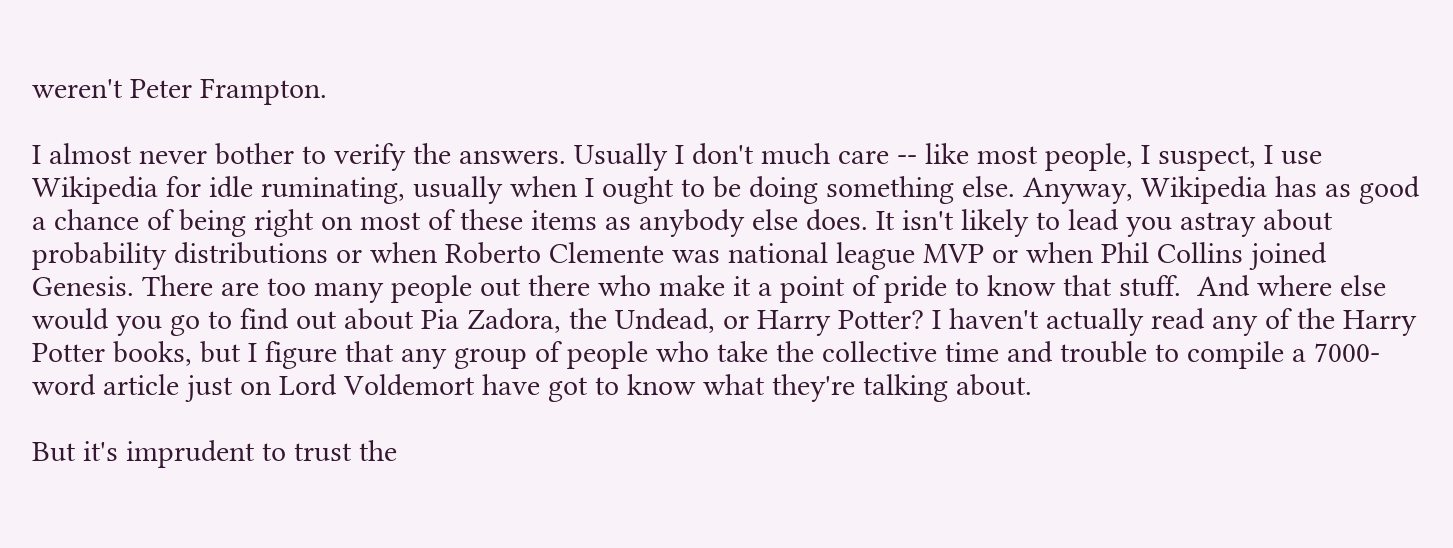weren't Peter Frampton.

I almost never bother to verify the answers. Usually I don't much care -- like most people, I suspect, I use Wikipedia for idle ruminating, usually when I ought to be doing something else. Anyway, Wikipedia has as good a chance of being right on most of these items as anybody else does. It isn't likely to lead you astray about probability distributions or when Roberto Clemente was national league MVP or when Phil Collins joined Genesis. There are too many people out there who make it a point of pride to know that stuff.  And where else would you go to find out about Pia Zadora, the Undead, or Harry Potter? I haven't actually read any of the Harry Potter books, but I figure that any group of people who take the collective time and trouble to compile a 7000-word article just on Lord Voldemort have got to know what they're talking about.

But it's imprudent to trust the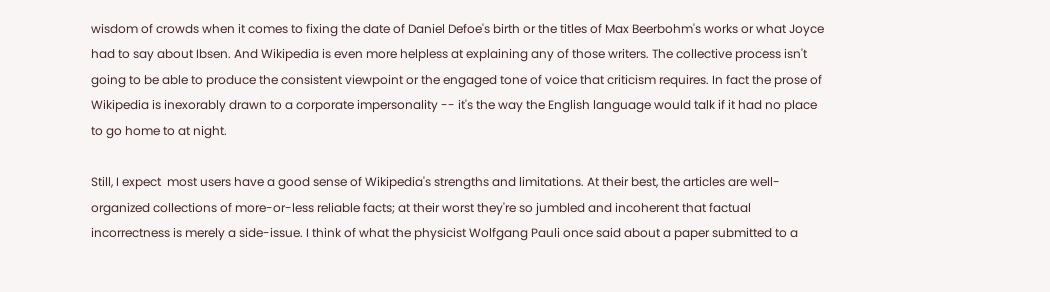wisdom of crowds when it comes to fixing the date of Daniel Defoe's birth or the titles of Max Beerbohm's works or what Joyce had to say about Ibsen. And Wikipedia is even more helpless at explaining any of those writers. The collective process isn't going to be able to produce the consistent viewpoint or the engaged tone of voice that criticism requires. In fact the prose of Wikipedia is inexorably drawn to a corporate impersonality -- it's the way the English language would talk if it had no place to go home to at night.

Still, I expect  most users have a good sense of Wikipedia's strengths and limitations. At their best, the articles are well-organized collections of more-or-less reliable facts; at their worst they're so jumbled and incoherent that factual incorrectness is merely a side-issue. I think of what the physicist Wolfgang Pauli once said about a paper submitted to a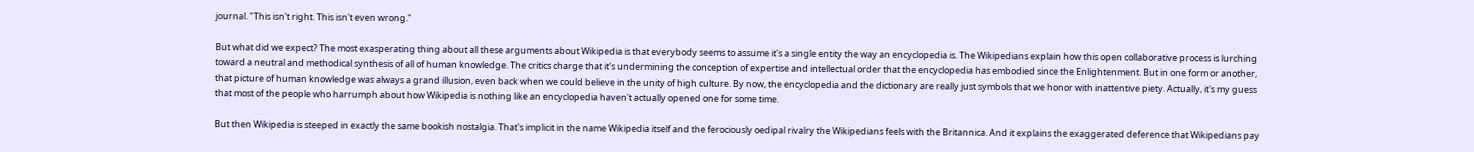journal. "This isn't right. This isn't even wrong."

But what did we expect? The most exasperating thing about all these arguments about Wikipedia is that everybody seems to assume it's a single entity the way an encyclopedia is. The Wikipedians explain how this open collaborative process is lurching toward a neutral and methodical synthesis of all of human knowledge. The critics charge that it's undermining the conception of expertise and intellectual order that the encyclopedia has embodied since the Enlightenment. But in one form or another, that picture of human knowledge was always a grand illusion, even back when we could believe in the unity of high culture. By now, the encyclopedia and the dictionary are really just symbols that we honor with inattentive piety. Actually, it's my guess that most of the people who harrumph about how Wikipedia is nothing like an encyclopedia haven't actually opened one for some time.

But then Wikipedia is steeped in exactly the same bookish nostalgia. That's implicit in the name Wikipedia itself and the ferociously oedipal rivalry the Wikipedians feels with the Britannica. And it explains the exaggerated deference that Wikipedians pay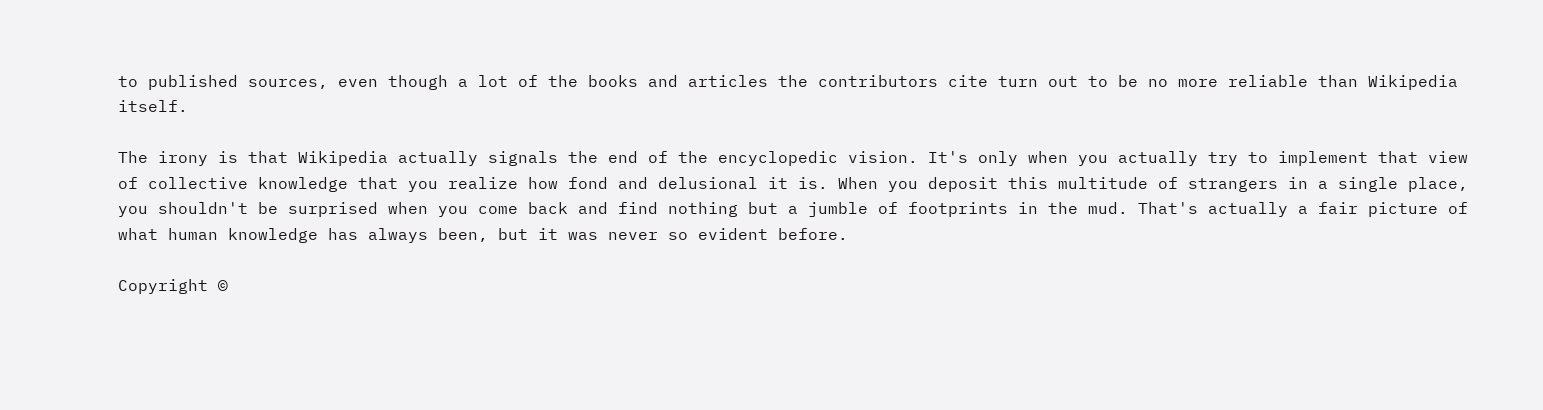to published sources, even though a lot of the books and articles the contributors cite turn out to be no more reliable than Wikipedia itself.

The irony is that Wikipedia actually signals the end of the encyclopedic vision. It's only when you actually try to implement that view of collective knowledge that you realize how fond and delusional it is. When you deposit this multitude of strangers in a single place, you shouldn't be surprised when you come back and find nothing but a jumble of footprints in the mud. That's actually a fair picture of what human knowledge has always been, but it was never so evident before.

Copyright ©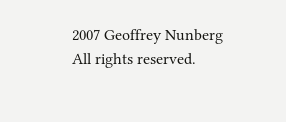2007 Geoffrey Nunberg All rights reserved.